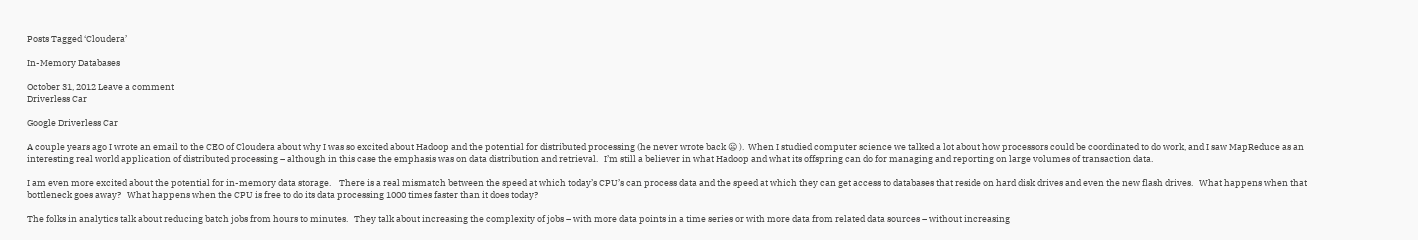Posts Tagged ‘Cloudera’

In-Memory Databases

October 31, 2012 Leave a comment
Driverless Car

Google Driverless Car

A couple years ago I wrote an email to the CEO of Cloudera about why I was so excited about Hadoop and the potential for distributed processing (he never wrote back 😦 ).  When I studied computer science we talked a lot about how processors could be coordinated to do work, and I saw MapReduce as an interesting real world application of distributed processing – although in this case the emphasis was on data distribution and retrieval.   I’m still a believer in what Hadoop and what its offspring can do for managing and reporting on large volumes of transaction data.

I am even more excited about the potential for in-memory data storage.    There is a real mismatch between the speed at which today’s CPU’s can process data and the speed at which they can get access to databases that reside on hard disk drives and even the new flash drives.   What happens when that bottleneck goes away?   What happens when the CPU is free to do its data processing 1000 times faster than it does today?

The folks in analytics talk about reducing batch jobs from hours to minutes.   They talk about increasing the complexity of jobs – with more data points in a time series or with more data from related data sources – without increasing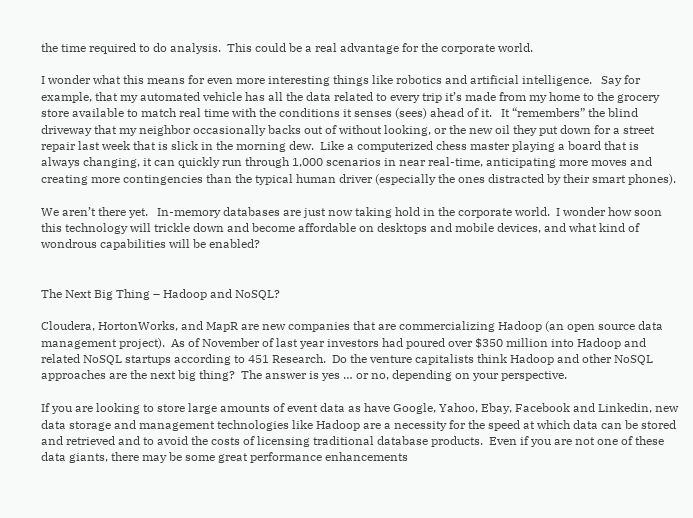the time required to do analysis.  This could be a real advantage for the corporate world.

I wonder what this means for even more interesting things like robotics and artificial intelligence.   Say for example, that my automated vehicle has all the data related to every trip it’s made from my home to the grocery store available to match real time with the conditions it senses (sees) ahead of it.   It “remembers” the blind driveway that my neighbor occasionally backs out of without looking, or the new oil they put down for a street repair last week that is slick in the morning dew.  Like a computerized chess master playing a board that is always changing, it can quickly run through 1,000 scenarios in near real-time, anticipating more moves and creating more contingencies than the typical human driver (especially the ones distracted by their smart phones).

We aren’t there yet.   In-memory databases are just now taking hold in the corporate world.  I wonder how soon this technology will trickle down and become affordable on desktops and mobile devices, and what kind of wondrous capabilities will be enabled?


The Next Big Thing – Hadoop and NoSQL?

Cloudera, HortonWorks, and MapR are new companies that are commercializing Hadoop (an open source data management project).  As of November of last year investors had poured over $350 million into Hadoop and related NoSQL startups according to 451 Research.  Do the venture capitalists think Hadoop and other NoSQL approaches are the next big thing?  The answer is yes … or no, depending on your perspective.

If you are looking to store large amounts of event data as have Google, Yahoo, Ebay, Facebook and Linkedin, new data storage and management technologies like Hadoop are a necessity for the speed at which data can be stored and retrieved and to avoid the costs of licensing traditional database products.  Even if you are not one of these data giants, there may be some great performance enhancements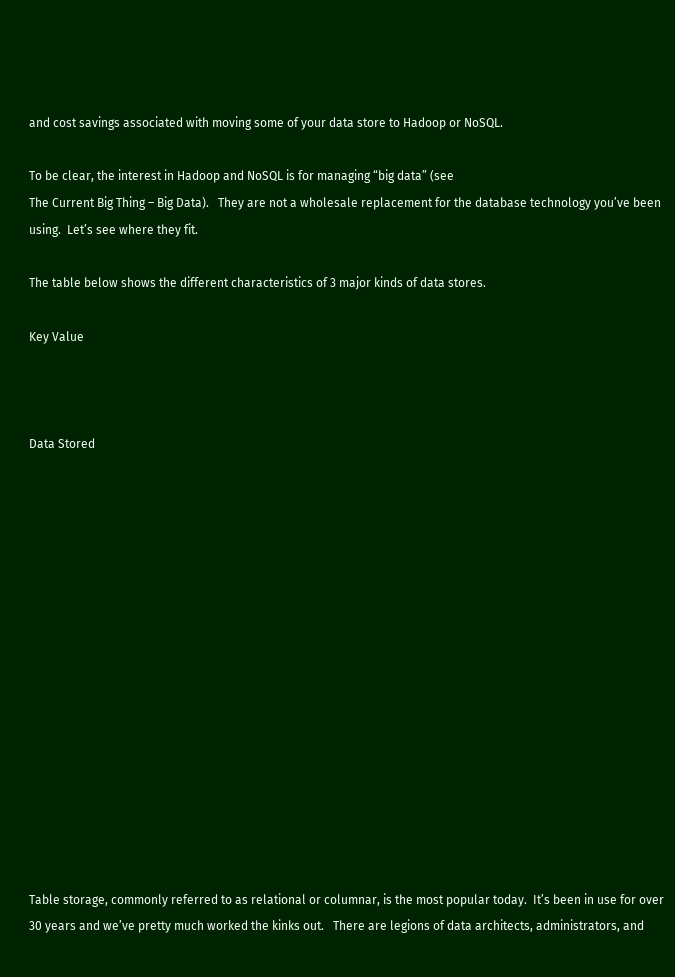and cost savings associated with moving some of your data store to Hadoop or NoSQL.

To be clear, the interest in Hadoop and NoSQL is for managing “big data” (see
The Current Big Thing – Big Data).   They are not a wholesale replacement for the database technology you’ve been using.  Let’s see where they fit.

The table below shows the different characteristics of 3 major kinds of data stores.

Key Value



Data Stored
















Table storage, commonly referred to as relational or columnar, is the most popular today.  It’s been in use for over 30 years and we’ve pretty much worked the kinks out.   There are legions of data architects, administrators, and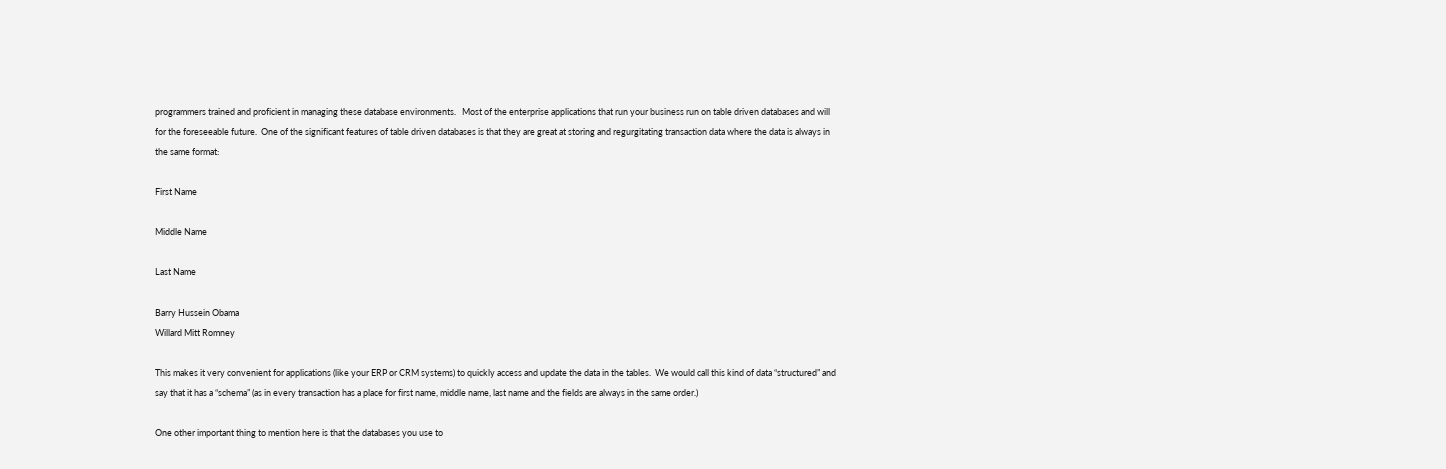programmers trained and proficient in managing these database environments.   Most of the enterprise applications that run your business run on table driven databases and will for the foreseeable future.  One of the significant features of table driven databases is that they are great at storing and regurgitating transaction data where the data is always in the same format:

First Name

Middle Name

Last Name

Barry Hussein Obama
Willard Mitt Romney

This makes it very convenient for applications (like your ERP or CRM systems) to quickly access and update the data in the tables.  We would call this kind of data “structured” and say that it has a “schema” (as in every transaction has a place for first name, middle name, last name and the fields are always in the same order.)

One other important thing to mention here is that the databases you use to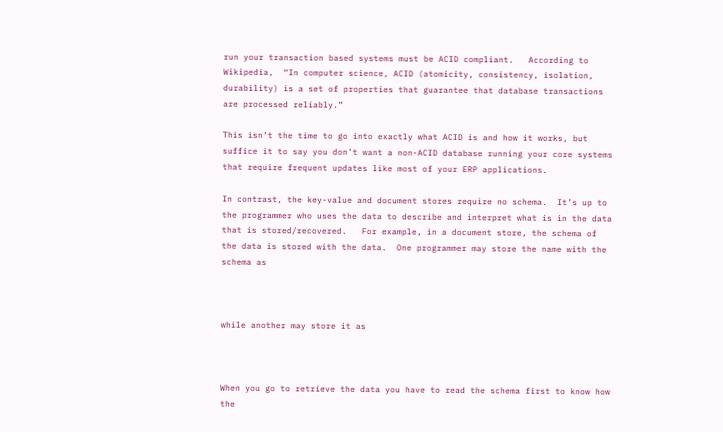run your transaction based systems must be ACID compliant.   According to Wikipedia,  “In computer science, ACID (atomicity, consistency, isolation, durability) is a set of properties that guarantee that database transactions are processed reliably.”

This isn’t the time to go into exactly what ACID is and how it works, but suffice it to say you don’t want a non-ACID database running your core systems that require frequent updates like most of your ERP applications.

In contrast, the key-value and document stores require no schema.  It’s up to the programmer who uses the data to describe and interpret what is in the data that is stored/recovered.   For example, in a document store, the schema of the data is stored with the data.  One programmer may store the name with the schema as



while another may store it as



When you go to retrieve the data you have to read the schema first to know how the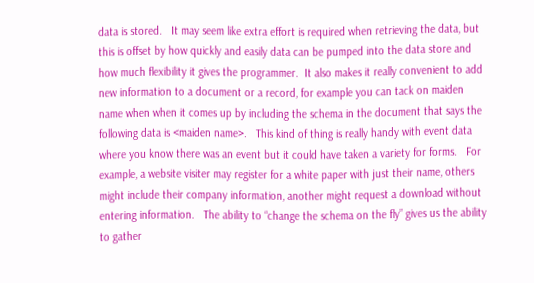data is stored.   It may seem like extra effort is required when retrieving the data, but this is offset by how quickly and easily data can be pumped into the data store and how much flexibility it gives the programmer.  It also makes it really convenient to add new information to a document or a record, for example you can tack on maiden name when when it comes up by including the schema in the document that says the following data is <maiden name>.   This kind of thing is really handy with event data where you know there was an event but it could have taken a variety for forms.   For example, a website visiter may register for a white paper with just their name, others might include their company information, another might request a download without entering information.   The ability to “change the schema on the fly” gives us the ability to gather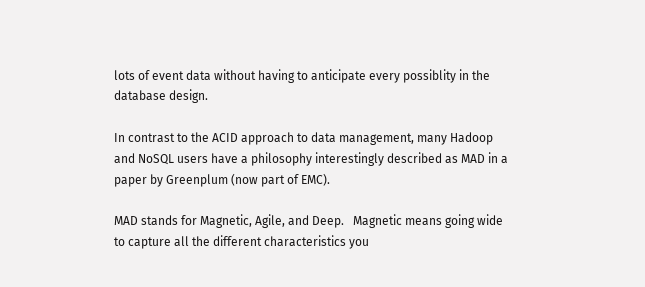lots of event data without having to anticipate every possiblity in the database design.

In contrast to the ACID approach to data management, many Hadoop and NoSQL users have a philosophy interestingly described as MAD in a paper by Greenplum (now part of EMC).

MAD stands for Magnetic, Agile, and Deep.   Magnetic means going wide to capture all the different characteristics you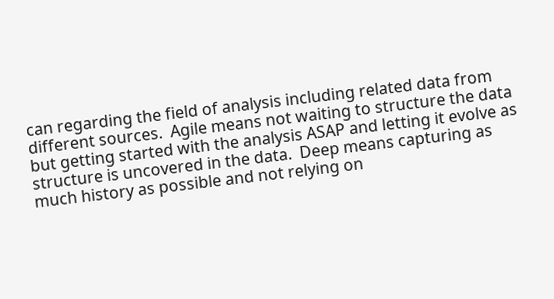can regarding the field of analysis including related data from different sources.  Agile means not waiting to structure the data but getting started with the analysis ASAP and letting it evolve as structure is uncovered in the data.  Deep means capturing as much history as possible and not relying on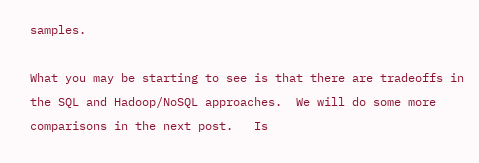samples.

What you may be starting to see is that there are tradeoffs in the SQL and Hadoop/NoSQL approaches.  We will do some more comparisons in the next post.   Is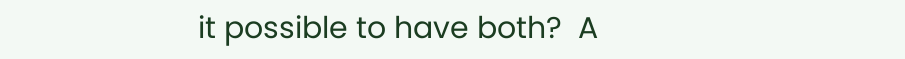it possible to have both?  A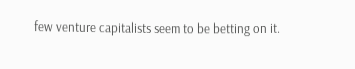few venture capitalists seem to be betting on it.